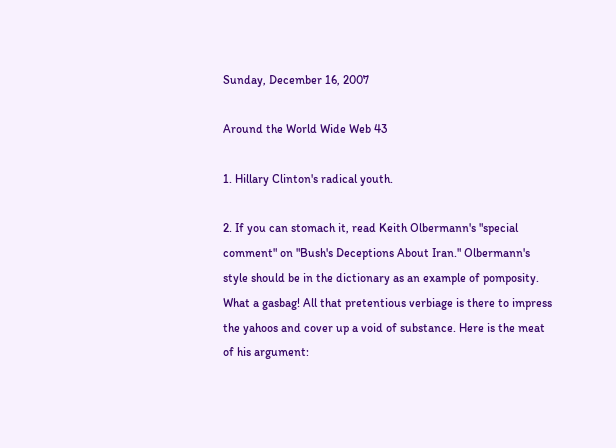Sunday, December 16, 2007

Around the World Wide Web 43

1. Hillary Clinton's radical youth.

2. If you can stomach it, read Keith Olbermann's "special comment" on "Bush's Deceptions About Iran." Olbermann's style should be in the dictionary as an example of pomposity. What a gasbag! All that pretentious verbiage is there to impress the yahoos and cover up a void of substance. Here is the meat of his argument: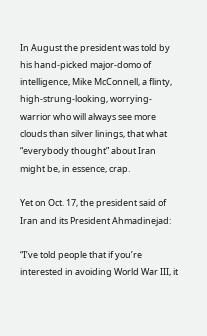In August the president was told by his hand-picked major-domo of intelligence, Mike McConnell, a flinty, high-strung-looking, worrying-warrior who will always see more clouds than silver linings, that what “everybody thought” about Iran might be, in essence, crap.

Yet on Oct. 17, the president said of Iran and its President Ahmadinejad:

“I’ve told people that if you’re interested in avoiding World War III, it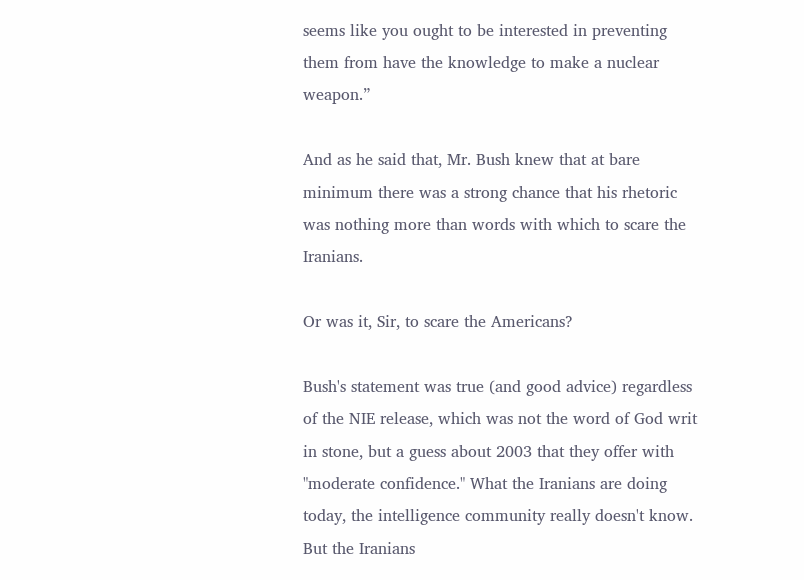seems like you ought to be interested in preventing them from have the knowledge to make a nuclear weapon.”

And as he said that, Mr. Bush knew that at bare minimum there was a strong chance that his rhetoric was nothing more than words with which to scare the Iranians.

Or was it, Sir, to scare the Americans?

Bush's statement was true (and good advice) regardless of the NIE release, which was not the word of God writ in stone, but a guess about 2003 that they offer with "moderate confidence." What the Iranians are doing today, the intelligence community really doesn't know. But the Iranians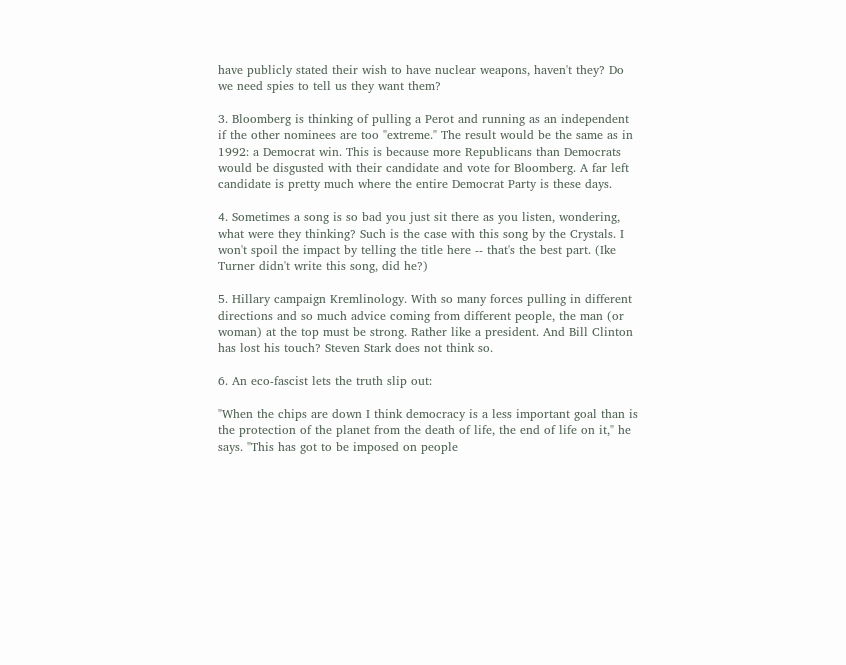have publicly stated their wish to have nuclear weapons, haven't they? Do we need spies to tell us they want them?

3. Bloomberg is thinking of pulling a Perot and running as an independent if the other nominees are too "extreme." The result would be the same as in 1992: a Democrat win. This is because more Republicans than Democrats would be disgusted with their candidate and vote for Bloomberg. A far left candidate is pretty much where the entire Democrat Party is these days.

4. Sometimes a song is so bad you just sit there as you listen, wondering, what were they thinking? Such is the case with this song by the Crystals. I won't spoil the impact by telling the title here -- that's the best part. (Ike Turner didn't write this song, did he?)

5. Hillary campaign Kremlinology. With so many forces pulling in different directions and so much advice coming from different people, the man (or woman) at the top must be strong. Rather like a president. And Bill Clinton has lost his touch? Steven Stark does not think so.

6. An eco-fascist lets the truth slip out:

"When the chips are down I think democracy is a less important goal than is the protection of the planet from the death of life, the end of life on it," he says. "This has got to be imposed on people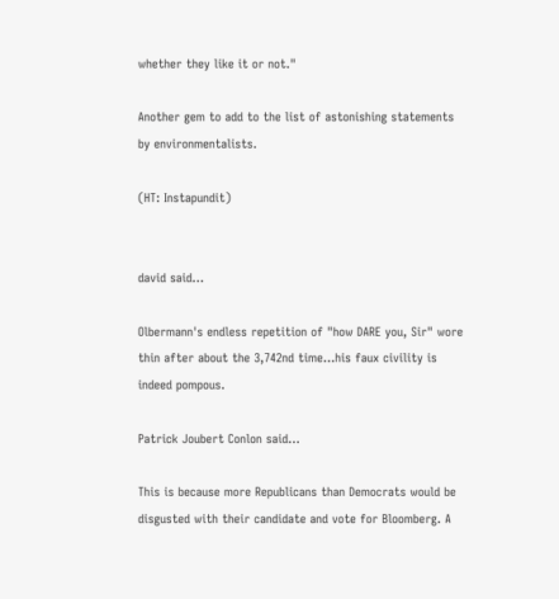whether they like it or not."

Another gem to add to the list of astonishing statements by environmentalists.

(HT: Instapundit)


david said...

Olbermann's endless repetition of "how DARE you, Sir" wore thin after about the 3,742nd time...his faux civility is indeed pompous.

Patrick Joubert Conlon said...

This is because more Republicans than Democrats would be disgusted with their candidate and vote for Bloomberg. A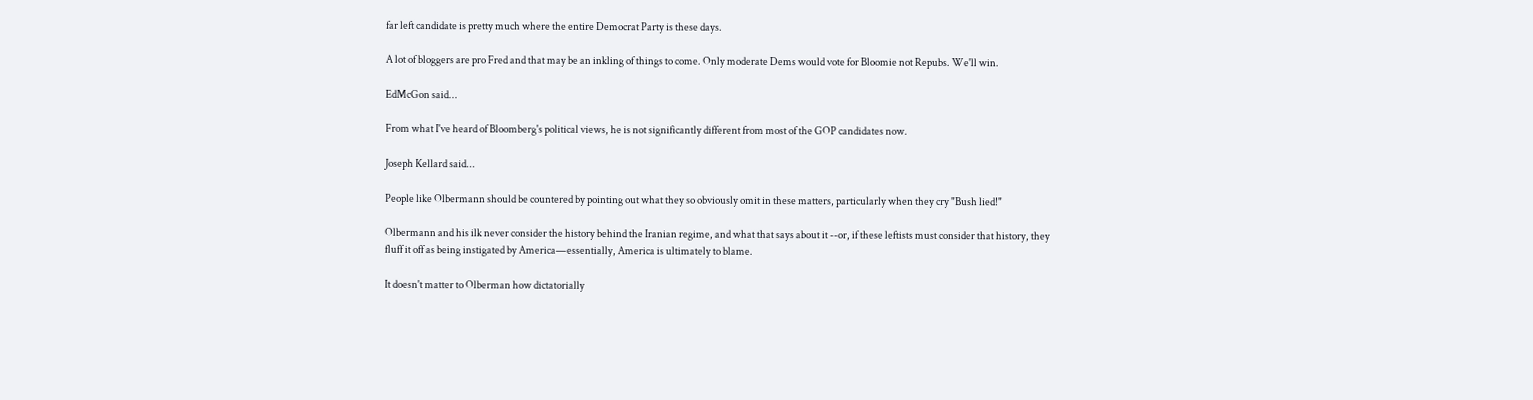far left candidate is pretty much where the entire Democrat Party is these days.

A lot of bloggers are pro Fred and that may be an inkling of things to come. Only moderate Dems would vote for Bloomie not Repubs. We'll win.

EdMcGon said...

From what I've heard of Bloomberg's political views, he is not significantly different from most of the GOP candidates now.

Joseph Kellard said...

People like Olbermann should be countered by pointing out what they so obviously omit in these matters, particularly when they cry "Bush lied!"

Olbermann and his ilk never consider the history behind the Iranian regime, and what that says about it --or, if these leftists must consider that history, they fluff it off as being instigated by America—essentially, America is ultimately to blame.

It doesn't matter to Olberman how dictatorially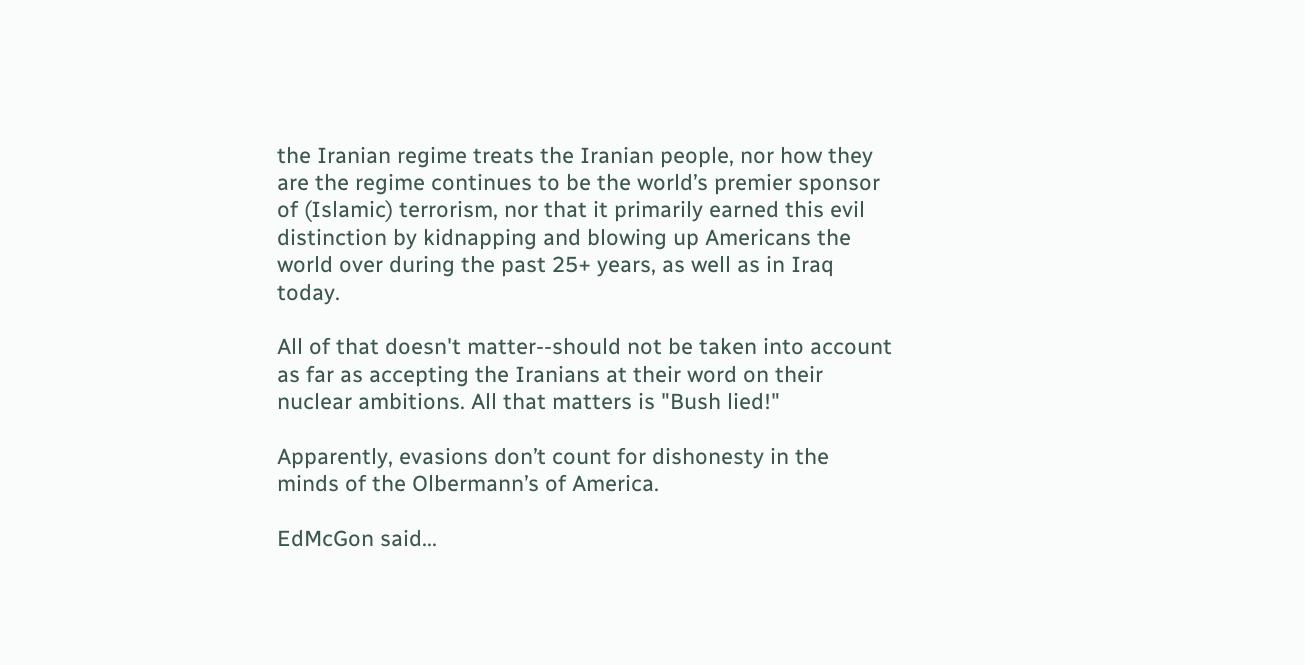the Iranian regime treats the Iranian people, nor how they are the regime continues to be the world’s premier sponsor of (Islamic) terrorism, nor that it primarily earned this evil distinction by kidnapping and blowing up Americans the world over during the past 25+ years, as well as in Iraq today.

All of that doesn't matter--should not be taken into account as far as accepting the Iranians at their word on their nuclear ambitions. All that matters is "Bush lied!"

Apparently, evasions don’t count for dishonesty in the minds of the Olbermann’s of America.

EdMcGon said...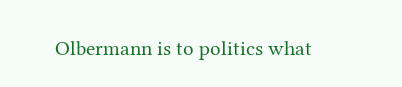Olbermann is to politics what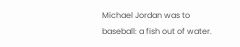Michael Jordan was to baseball: a fish out of water.